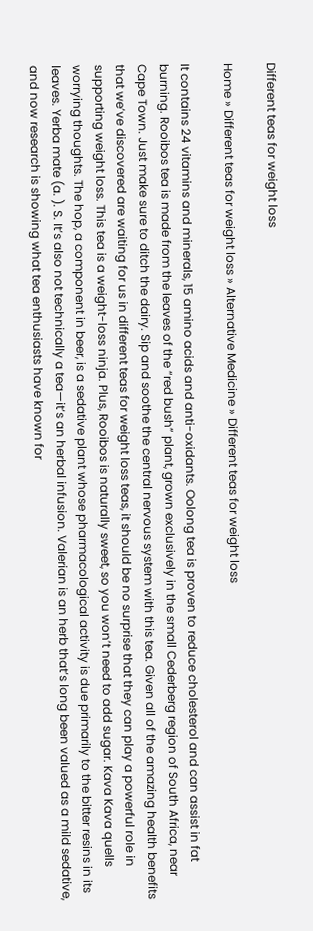Different teas for weight loss

Home » Different teas for weight loss » Alternative Medicine » Different teas for weight loss

It contains 24 vitamins and minerals, 15 amino acids and anti-oxidants. Oolong tea is proven to reduce cholesterol and can assist in fat burning. Rooibos tea is made from the leaves of the “red bush” plant, grown exclusively in the small Cederberg region of South Africa, near Cape Town. Just make sure to ditch the dairy. Sip and soothe the central nervous system with this tea. Given all of the amazing health benefits that we’ve discovered are waiting for us in different teas for weight loss teas, it should be no surprise that they can play a powerful role in supporting weight loss. This tea is a weight-loss ninja. Plus, Rooibos is naturally sweet, so you won’t need to add sugar. Kava Kava quells worrying thoughts. The hop, a component in beer, is a sedative plant whose pharmacological activity is due primarily to the bitter resins in its leaves. Yerba mate (a. ). S. It’s also not technically a tea—it’s an herbal infusion. Valerian is an herb that’s long been valued as a mild sedative, and now research is showing what tea enthusiasts have known for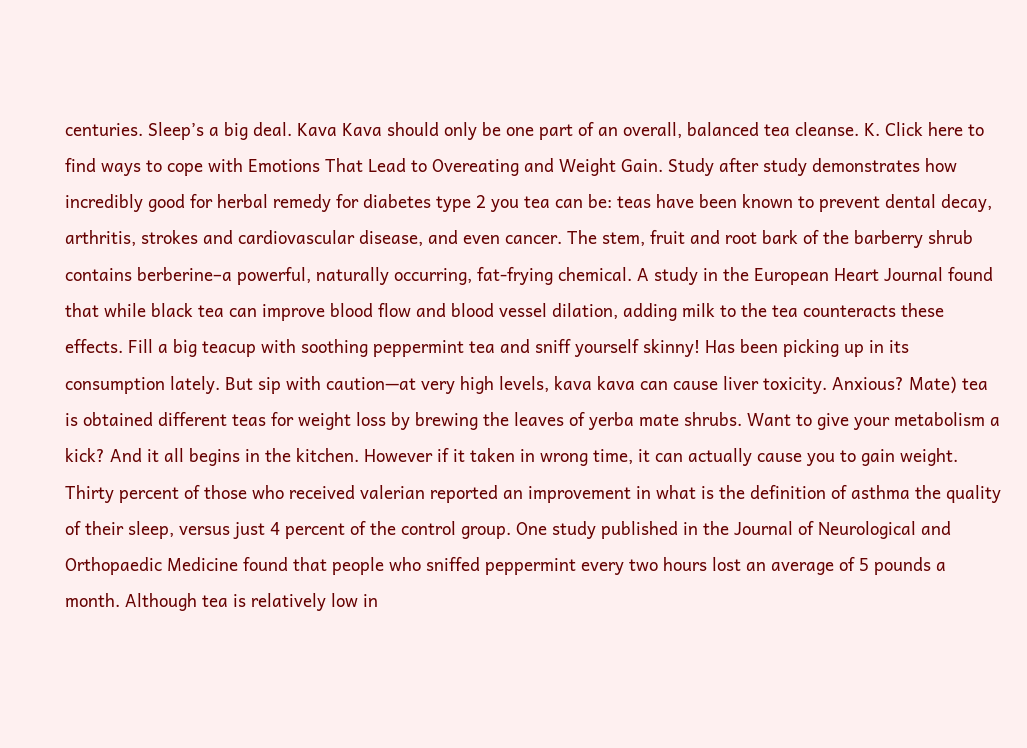centuries. Sleep’s a big deal. Kava Kava should only be one part of an overall, balanced tea cleanse. K. Click here to find ways to cope with Emotions That Lead to Overeating and Weight Gain. Study after study demonstrates how incredibly good for herbal remedy for diabetes type 2 you tea can be: teas have been known to prevent dental decay, arthritis, strokes and cardiovascular disease, and even cancer. The stem, fruit and root bark of the barberry shrub contains berberine–a powerful, naturally occurring, fat-frying chemical. A study in the European Heart Journal found that while black tea can improve blood flow and blood vessel dilation, adding milk to the tea counteracts these effects. Fill a big teacup with soothing peppermint tea and sniff yourself skinny! Has been picking up in its consumption lately. But sip with caution—at very high levels, kava kava can cause liver toxicity. Anxious? Mate) tea is obtained different teas for weight loss by brewing the leaves of yerba mate shrubs. Want to give your metabolism a kick? And it all begins in the kitchen. However if it taken in wrong time, it can actually cause you to gain weight. Thirty percent of those who received valerian reported an improvement in what is the definition of asthma the quality of their sleep, versus just 4 percent of the control group. One study published in the Journal of Neurological and Orthopaedic Medicine found that people who sniffed peppermint every two hours lost an average of 5 pounds a month. Although tea is relatively low in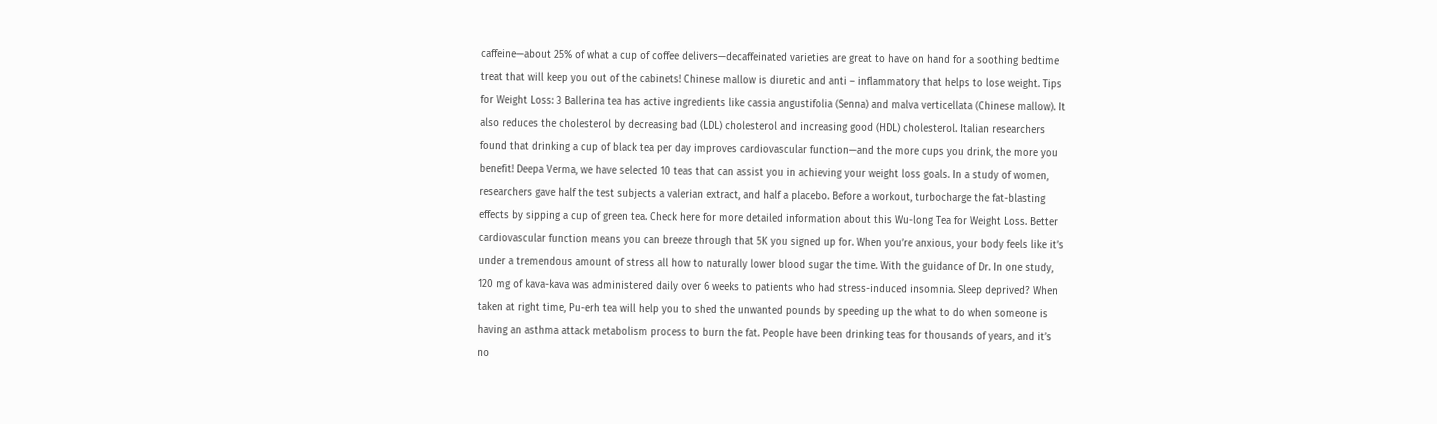caffeine—about 25% of what a cup of coffee delivers—decaffeinated varieties are great to have on hand for a soothing bedtime treat that will keep you out of the cabinets! Chinese mallow is diuretic and anti – inflammatory that helps to lose weight. Tips for Weight Loss: 3 Ballerina tea has active ingredients like cassia angustifolia (Senna) and malva verticellata (Chinese mallow). It also reduces the cholesterol by decreasing bad (LDL) cholesterol and increasing good (HDL) cholesterol. Italian researchers found that drinking a cup of black tea per day improves cardiovascular function—and the more cups you drink, the more you benefit! Deepa Verma, we have selected 10 teas that can assist you in achieving your weight loss goals. In a study of women, researchers gave half the test subjects a valerian extract, and half a placebo. Before a workout, turbocharge the fat-blasting effects by sipping a cup of green tea. Check here for more detailed information about this Wu-long Tea for Weight Loss. Better cardiovascular function means you can breeze through that 5K you signed up for. When you’re anxious, your body feels like it’s under a tremendous amount of stress all how to naturally lower blood sugar the time. With the guidance of Dr. In one study, 120 mg of kava-kava was administered daily over 6 weeks to patients who had stress-induced insomnia. Sleep deprived? When taken at right time, Pu-erh tea will help you to shed the unwanted pounds by speeding up the what to do when someone is having an asthma attack metabolism process to burn the fat. People have been drinking teas for thousands of years, and it’s no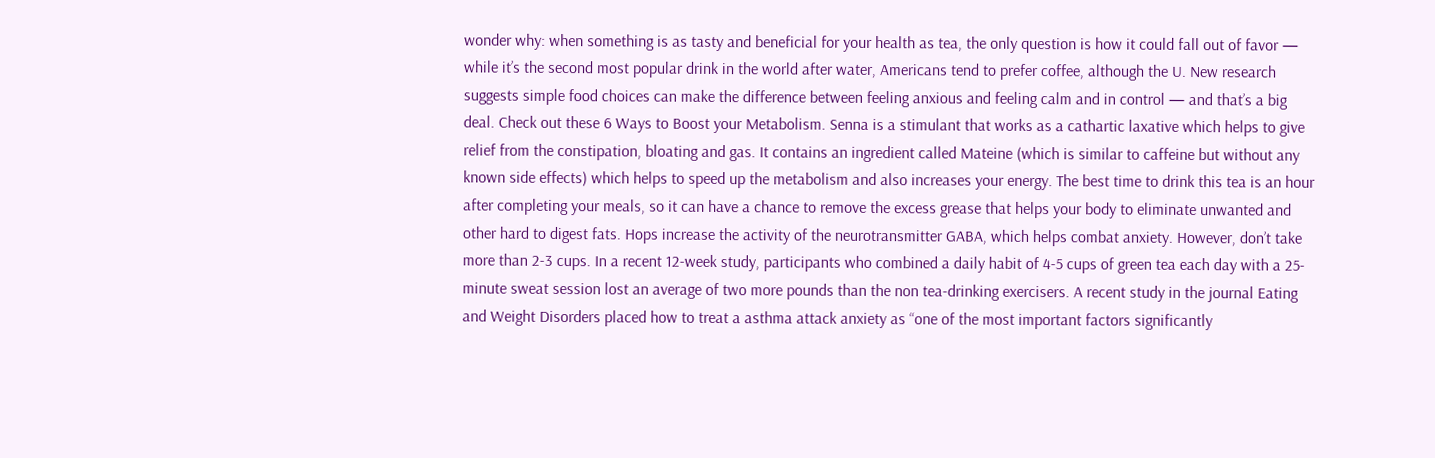wonder why: when something is as tasty and beneficial for your health as tea, the only question is how it could fall out of favor — while it’s the second most popular drink in the world after water, Americans tend to prefer coffee, although the U. New research suggests simple food choices can make the difference between feeling anxious and feeling calm and in control — and that’s a big deal. Check out these 6 Ways to Boost your Metabolism. Senna is a stimulant that works as a cathartic laxative which helps to give relief from the constipation, bloating and gas. It contains an ingredient called Mateine (which is similar to caffeine but without any known side effects) which helps to speed up the metabolism and also increases your energy. The best time to drink this tea is an hour after completing your meals, so it can have a chance to remove the excess grease that helps your body to eliminate unwanted and other hard to digest fats. Hops increase the activity of the neurotransmitter GABA, which helps combat anxiety. However, don’t take more than 2-3 cups. In a recent 12-week study, participants who combined a daily habit of 4-5 cups of green tea each day with a 25-minute sweat session lost an average of two more pounds than the non tea-drinking exercisers. A recent study in the journal Eating and Weight Disorders placed how to treat a asthma attack anxiety as “one of the most important factors significantly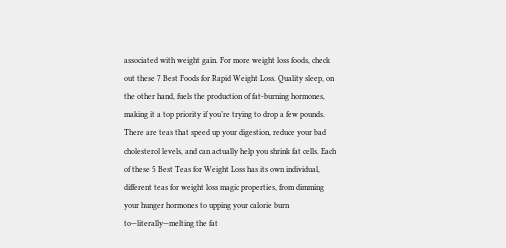associated with weight gain. For more weight loss foods, check out these 7 Best Foods for Rapid Weight Loss. Quality sleep, on the other hand, fuels the production of fat-burning hormones, making it a top priority if you’re trying to drop a few pounds. There are teas that speed up your digestion, reduce your bad cholesterol levels, and can actually help you shrink fat cells. Each of these 5 Best Teas for Weight Loss has its own individual, different teas for weight loss magic properties, from dimming your hunger hormones to upping your calorie burn to—literally—melting the fat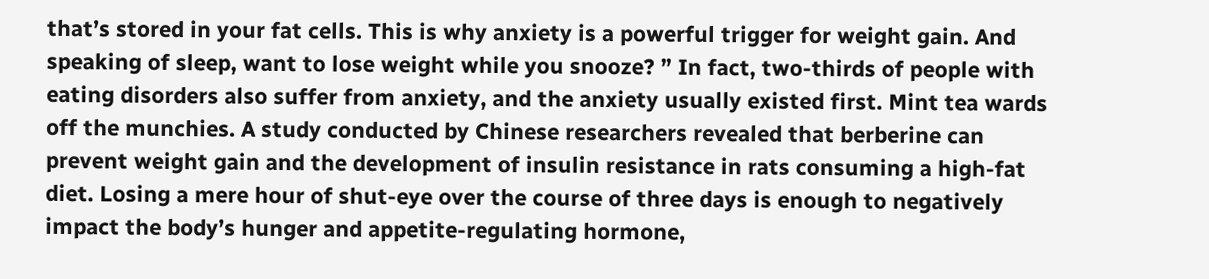that’s stored in your fat cells. This is why anxiety is a powerful trigger for weight gain. And speaking of sleep, want to lose weight while you snooze? ” In fact, two-thirds of people with eating disorders also suffer from anxiety, and the anxiety usually existed first. Mint tea wards off the munchies. A study conducted by Chinese researchers revealed that berberine can prevent weight gain and the development of insulin resistance in rats consuming a high-fat diet. Losing a mere hour of shut-eye over the course of three days is enough to negatively impact the body’s hunger and appetite-regulating hormone,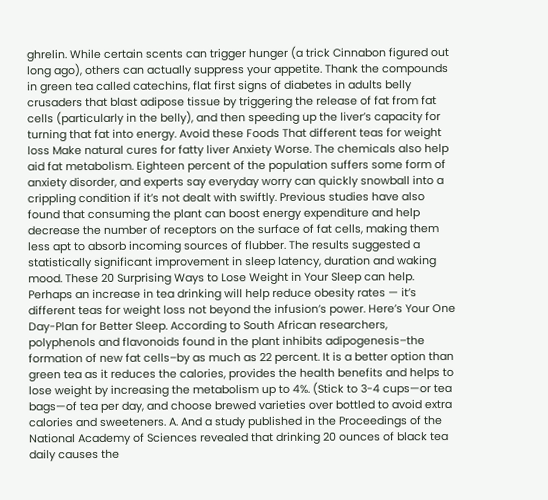ghrelin. While certain scents can trigger hunger (a trick Cinnabon figured out long ago), others can actually suppress your appetite. Thank the compounds in green tea called catechins, flat first signs of diabetes in adults belly crusaders that blast adipose tissue by triggering the release of fat from fat cells (particularly in the belly), and then speeding up the liver’s capacity for turning that fat into energy. Avoid these Foods That different teas for weight loss Make natural cures for fatty liver Anxiety Worse. The chemicals also help aid fat metabolism. Eighteen percent of the population suffers some form of anxiety disorder, and experts say everyday worry can quickly snowball into a crippling condition if it’s not dealt with swiftly. Previous studies have also found that consuming the plant can boost energy expenditure and help decrease the number of receptors on the surface of fat cells, making them less apt to absorb incoming sources of flubber. The results suggested a statistically significant improvement in sleep latency, duration and waking mood. These 20 Surprising Ways to Lose Weight in Your Sleep can help. Perhaps an increase in tea drinking will help reduce obesity rates — it’s different teas for weight loss not beyond the infusion’s power. Here’s Your One Day-Plan for Better Sleep. According to South African researchers, polyphenols and flavonoids found in the plant inhibits adipogenesis–the formation of new fat cells–by as much as 22 percent. It is a better option than green tea as it reduces the calories, provides the health benefits and helps to lose weight by increasing the metabolism up to 4%. (Stick to 3-4 cups—or tea bags—of tea per day, and choose brewed varieties over bottled to avoid extra calories and sweeteners. A. And a study published in the Proceedings of the National Academy of Sciences revealed that drinking 20 ounces of black tea daily causes the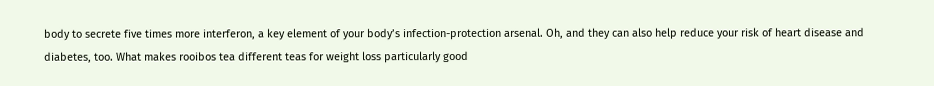body to secrete five times more interferon, a key element of your body’s infection-protection arsenal. Oh, and they can also help reduce your risk of heart disease and diabetes, too. What makes rooibos tea different teas for weight loss particularly good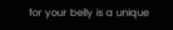for your belly is a unique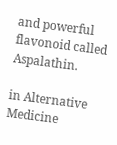and powerful flavonoid called Aspalathin.

in Alternative Medicine